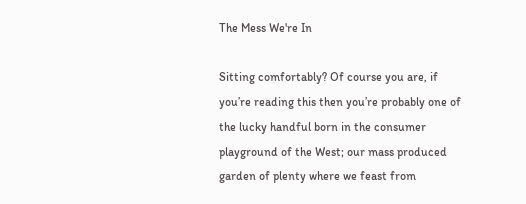The Mess We're In

Sitting comfortably? Of course you are, if you’re reading this then you’re probably one of the lucky handful born in the consumer playground of the West; our mass produced garden of plenty where we feast from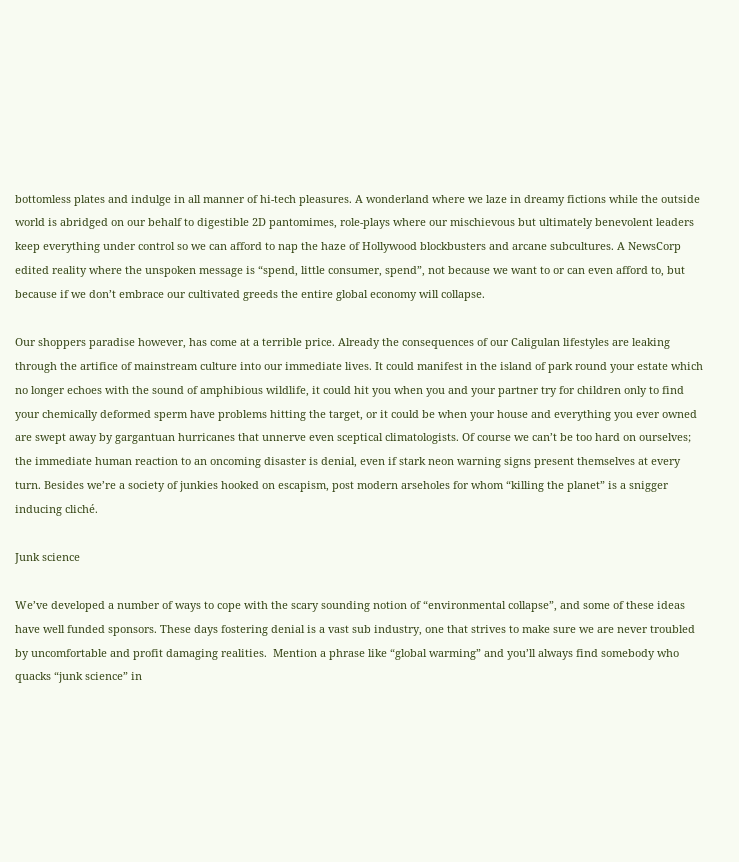bottomless plates and indulge in all manner of hi-tech pleasures. A wonderland where we laze in dreamy fictions while the outside world is abridged on our behalf to digestible 2D pantomimes, role-plays where our mischievous but ultimately benevolent leaders keep everything under control so we can afford to nap the haze of Hollywood blockbusters and arcane subcultures. A NewsCorp edited reality where the unspoken message is “spend, little consumer, spend”, not because we want to or can even afford to, but because if we don’t embrace our cultivated greeds the entire global economy will collapse.

Our shoppers paradise however, has come at a terrible price. Already the consequences of our Caligulan lifestyles are leaking through the artifice of mainstream culture into our immediate lives. It could manifest in the island of park round your estate which no longer echoes with the sound of amphibious wildlife, it could hit you when you and your partner try for children only to find your chemically deformed sperm have problems hitting the target, or it could be when your house and everything you ever owned are swept away by gargantuan hurricanes that unnerve even sceptical climatologists. Of course we can’t be too hard on ourselves; the immediate human reaction to an oncoming disaster is denial, even if stark neon warning signs present themselves at every turn. Besides we’re a society of junkies hooked on escapism, post modern arseholes for whom “killing the planet” is a snigger inducing cliché.

Junk science

We’ve developed a number of ways to cope with the scary sounding notion of “environmental collapse”, and some of these ideas have well funded sponsors. These days fostering denial is a vast sub industry, one that strives to make sure we are never troubled by uncomfortable and profit damaging realities.  Mention a phrase like “global warming” and you’ll always find somebody who quacks “junk science” in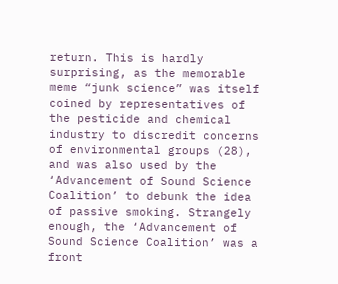return. This is hardly surprising, as the memorable meme “junk science” was itself coined by representatives of the pesticide and chemical industry to discredit concerns of environmental groups (28), and was also used by the ‘Advancement of Sound Science Coalition’ to debunk the idea of passive smoking. Strangely enough, the ‘Advancement of Sound Science Coalition’ was a front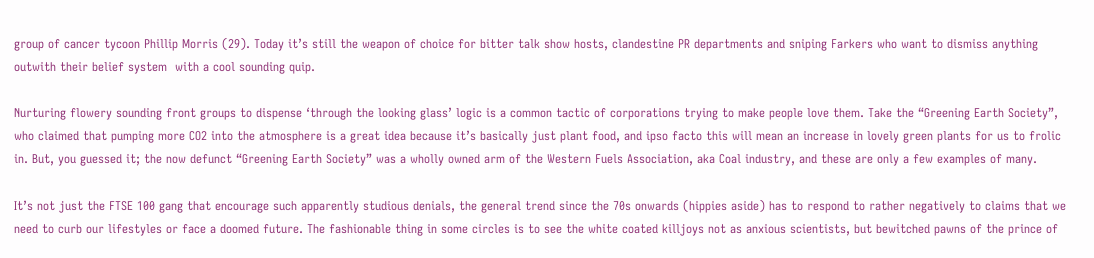group of cancer tycoon Phillip Morris (29). Today it’s still the weapon of choice for bitter talk show hosts, clandestine PR departments and sniping Farkers who want to dismiss anything outwith their belief system  with a cool sounding quip.

Nurturing flowery sounding front groups to dispense ‘through the looking glass’ logic is a common tactic of corporations trying to make people love them. Take the “Greening Earth Society”, who claimed that pumping more CO2 into the atmosphere is a great idea because it’s basically just plant food, and ipso facto this will mean an increase in lovely green plants for us to frolic in. But, you guessed it; the now defunct “Greening Earth Society” was a wholly owned arm of the Western Fuels Association, aka Coal industry, and these are only a few examples of many.

It’s not just the FTSE 100 gang that encourage such apparently studious denials, the general trend since the 70s onwards (hippies aside) has to respond to rather negatively to claims that we need to curb our lifestyles or face a doomed future. The fashionable thing in some circles is to see the white coated killjoys not as anxious scientists, but bewitched pawns of the prince of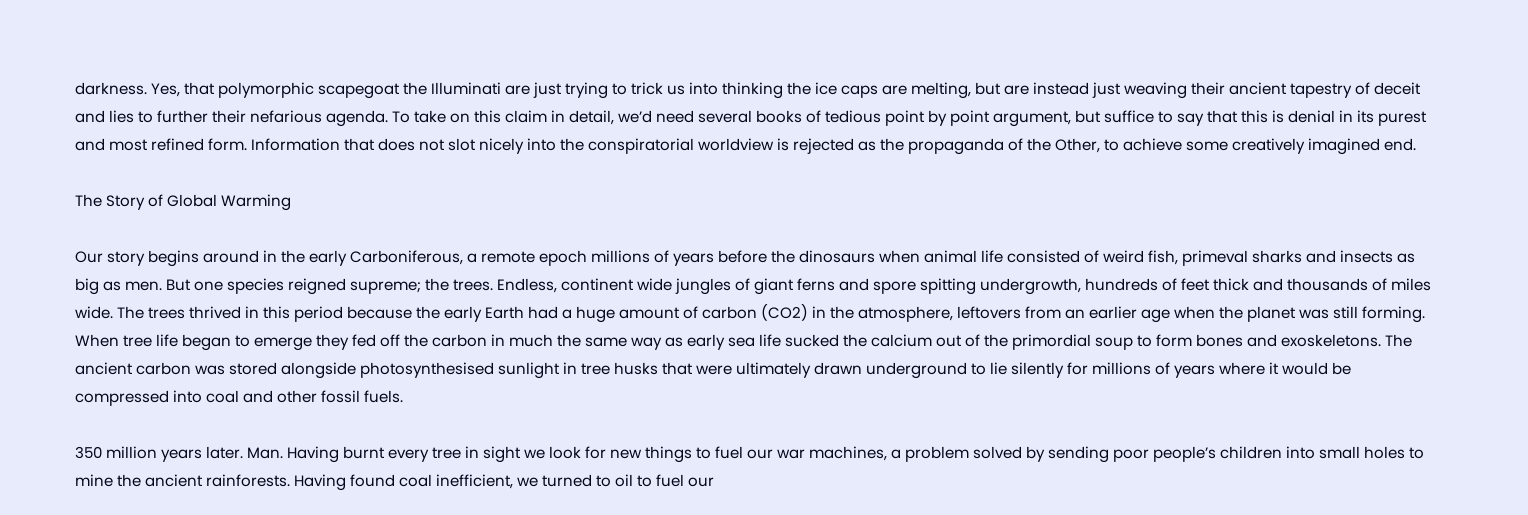darkness. Yes, that polymorphic scapegoat the Illuminati are just trying to trick us into thinking the ice caps are melting, but are instead just weaving their ancient tapestry of deceit and lies to further their nefarious agenda. To take on this claim in detail, we’d need several books of tedious point by point argument, but suffice to say that this is denial in its purest and most refined form. Information that does not slot nicely into the conspiratorial worldview is rejected as the propaganda of the Other, to achieve some creatively imagined end.

The Story of Global Warming

Our story begins around in the early Carboniferous, a remote epoch millions of years before the dinosaurs when animal life consisted of weird fish, primeval sharks and insects as big as men. But one species reigned supreme; the trees. Endless, continent wide jungles of giant ferns and spore spitting undergrowth, hundreds of feet thick and thousands of miles wide. The trees thrived in this period because the early Earth had a huge amount of carbon (CO2) in the atmosphere, leftovers from an earlier age when the planet was still forming. When tree life began to emerge they fed off the carbon in much the same way as early sea life sucked the calcium out of the primordial soup to form bones and exoskeletons. The ancient carbon was stored alongside photosynthesised sunlight in tree husks that were ultimately drawn underground to lie silently for millions of years where it would be compressed into coal and other fossil fuels.

350 million years later. Man. Having burnt every tree in sight we look for new things to fuel our war machines, a problem solved by sending poor people’s children into small holes to mine the ancient rainforests. Having found coal inefficient, we turned to oil to fuel our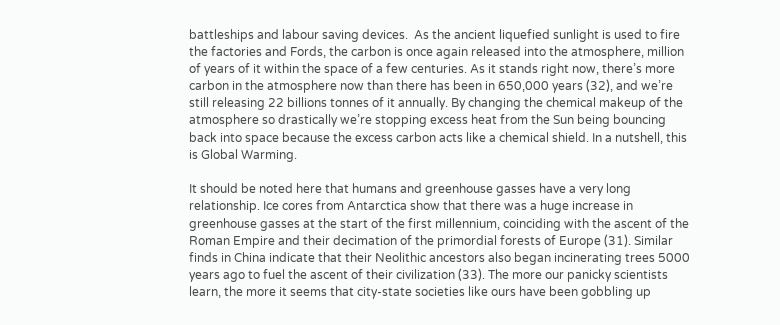battleships and labour saving devices.  As the ancient liquefied sunlight is used to fire the factories and Fords, the carbon is once again released into the atmosphere, million of years of it within the space of a few centuries. As it stands right now, there’s more carbon in the atmosphere now than there has been in 650,000 years (32), and we’re still releasing 22 billions tonnes of it annually. By changing the chemical makeup of the atmosphere so drastically we’re stopping excess heat from the Sun being bouncing back into space because the excess carbon acts like a chemical shield. In a nutshell, this is Global Warming.

It should be noted here that humans and greenhouse gasses have a very long relationship. Ice cores from Antarctica show that there was a huge increase in greenhouse gasses at the start of the first millennium, coinciding with the ascent of the Roman Empire and their decimation of the primordial forests of Europe (31). Similar finds in China indicate that their Neolithic ancestors also began incinerating trees 5000 years ago to fuel the ascent of their civilization (33). The more our panicky scientists learn, the more it seems that city-state societies like ours have been gobbling up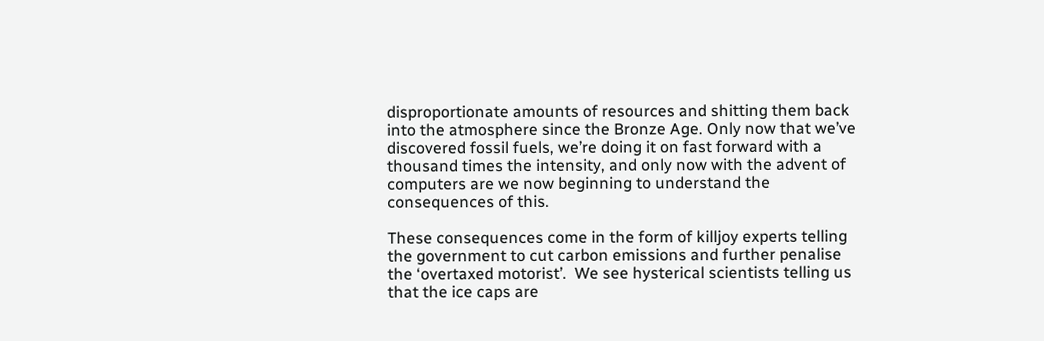disproportionate amounts of resources and shitting them back into the atmosphere since the Bronze Age. Only now that we’ve discovered fossil fuels, we’re doing it on fast forward with a thousand times the intensity, and only now with the advent of computers are we now beginning to understand the consequences of this.

These consequences come in the form of killjoy experts telling the government to cut carbon emissions and further penalise the ‘overtaxed motorist’.  We see hysterical scientists telling us that the ice caps are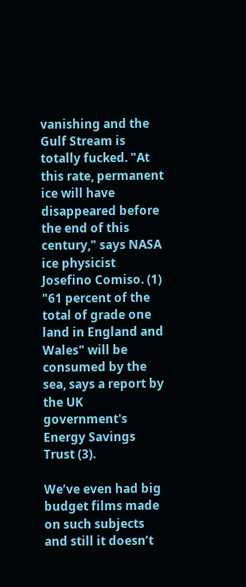vanishing and the Gulf Stream is totally fucked. "At this rate, permanent ice will have disappeared before the end of this century," says NASA ice physicist Josefino Comiso. (1) "61 percent of the total of grade one land in England and Wales" will be consumed by the sea, says a report by the UK government's Energy Savings Trust (3).

We’ve even had big budget films made on such subjects and still it doesn’t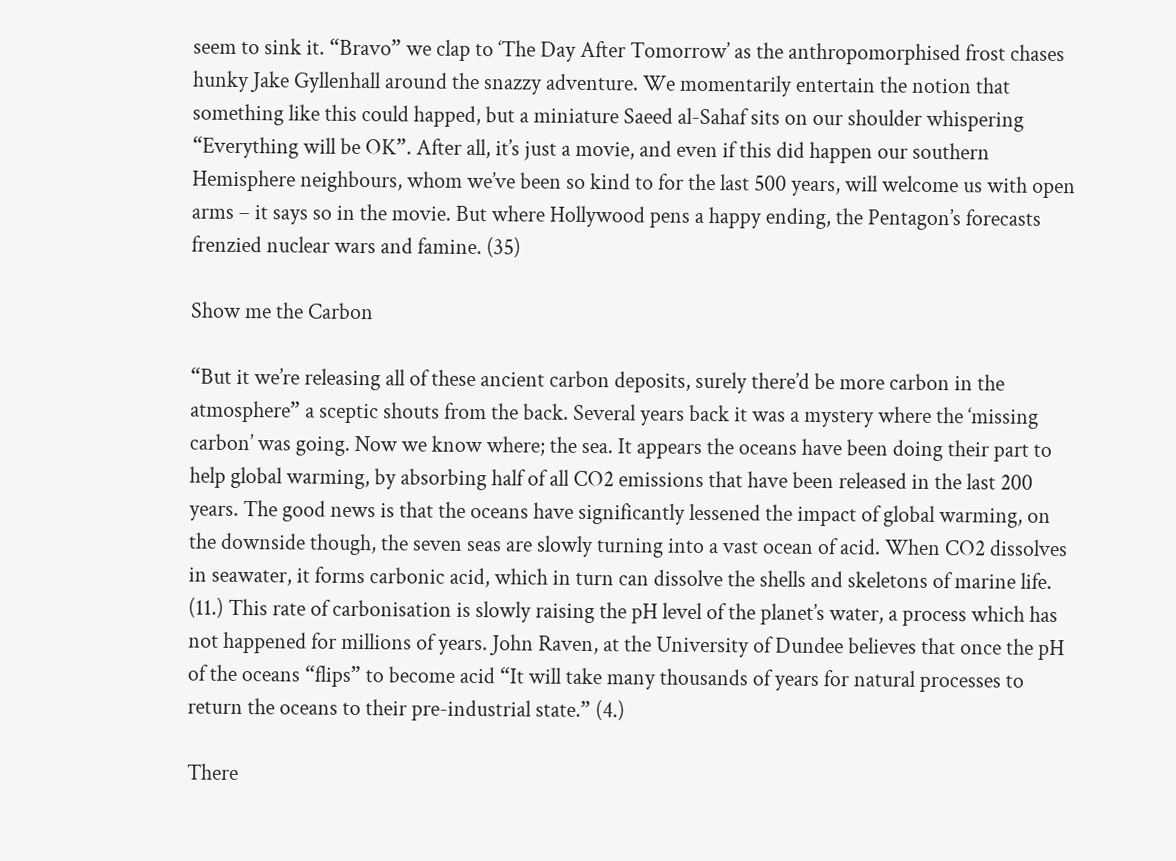seem to sink it. “Bravo” we clap to ‘The Day After Tomorrow’ as the anthropomorphised frost chases hunky Jake Gyllenhall around the snazzy adventure. We momentarily entertain the notion that something like this could happed, but a miniature Saeed al-Sahaf sits on our shoulder whispering “Everything will be OK”. After all, it’s just a movie, and even if this did happen our southern Hemisphere neighbours, whom we’ve been so kind to for the last 500 years, will welcome us with open arms – it says so in the movie. But where Hollywood pens a happy ending, the Pentagon’s forecasts frenzied nuclear wars and famine. (35)

Show me the Carbon

“But it we’re releasing all of these ancient carbon deposits, surely there’d be more carbon in the atmosphere” a sceptic shouts from the back. Several years back it was a mystery where the ‘missing carbon’ was going. Now we know where; the sea. It appears the oceans have been doing their part to help global warming, by absorbing half of all CO2 emissions that have been released in the last 200 years. The good news is that the oceans have significantly lessened the impact of global warming, on the downside though, the seven seas are slowly turning into a vast ocean of acid. When CO2 dissolves in seawater, it forms carbonic acid, which in turn can dissolve the shells and skeletons of marine life. (11.) This rate of carbonisation is slowly raising the pH level of the planet’s water, a process which has not happened for millions of years. John Raven, at the University of Dundee believes that once the pH of the oceans “flips” to become acid “It will take many thousands of years for natural processes to return the oceans to their pre-industrial state.” (4.)

There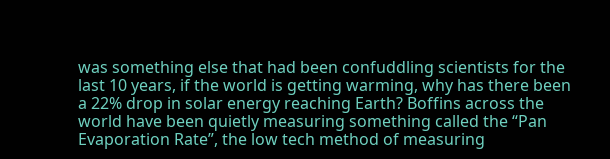was something else that had been confuddling scientists for the last 10 years, if the world is getting warming, why has there been a 22% drop in solar energy reaching Earth? Boffins across the world have been quietly measuring something called the “Pan Evaporation Rate”, the low tech method of measuring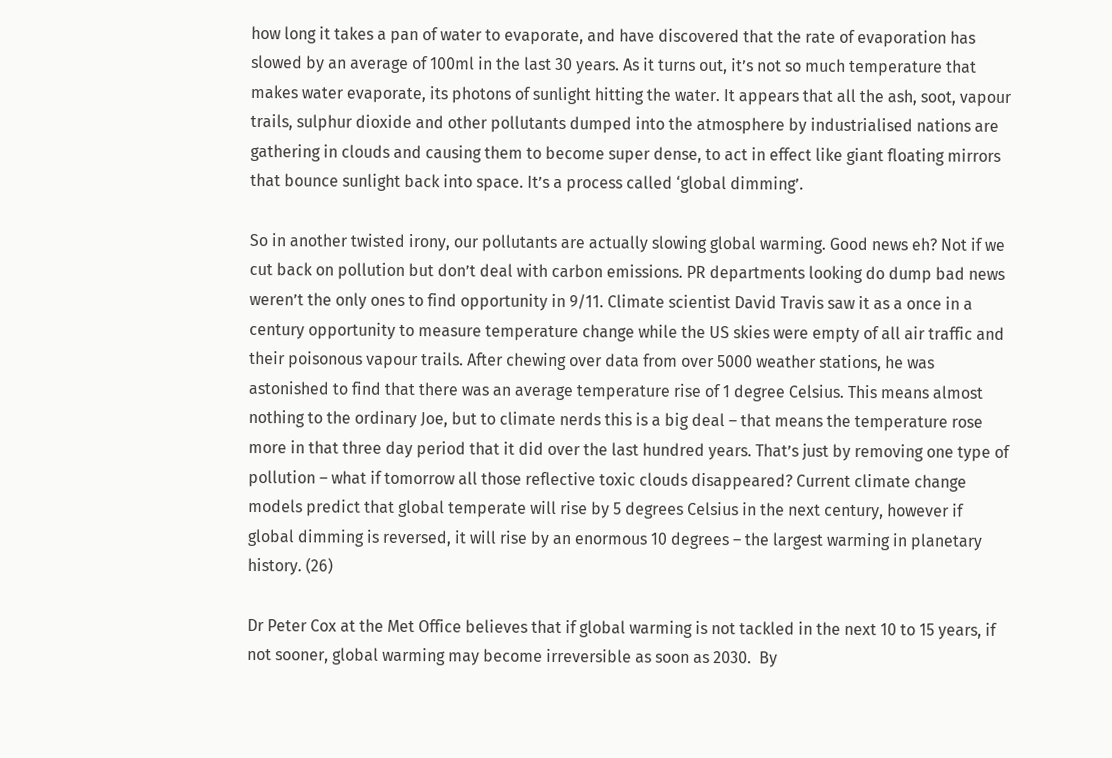how long it takes a pan of water to evaporate, and have discovered that the rate of evaporation has slowed by an average of 100ml in the last 30 years. As it turns out, it’s not so much temperature that makes water evaporate, its photons of sunlight hitting the water. It appears that all the ash, soot, vapour trails, sulphur dioxide and other pollutants dumped into the atmosphere by industrialised nations are gathering in clouds and causing them to become super dense, to act in effect like giant floating mirrors that bounce sunlight back into space. It’s a process called ‘global dimming’.

So in another twisted irony, our pollutants are actually slowing global warming. Good news eh? Not if we cut back on pollution but don’t deal with carbon emissions. PR departments looking do dump bad news weren’t the only ones to find opportunity in 9/11. Climate scientist David Travis saw it as a once in a century opportunity to measure temperature change while the US skies were empty of all air traffic and their poisonous vapour trails. After chewing over data from over 5000 weather stations, he was astonished to find that there was an average temperature rise of 1 degree Celsius. This means almost nothing to the ordinary Joe, but to climate nerds this is a big deal – that means the temperature rose more in that three day period that it did over the last hundred years. That’s just by removing one type of pollution – what if tomorrow all those reflective toxic clouds disappeared? Current climate change models predict that global temperate will rise by 5 degrees Celsius in the next century, however if global dimming is reversed, it will rise by an enormous 10 degrees – the largest warming in planetary history. (26)

Dr Peter Cox at the Met Office believes that if global warming is not tackled in the next 10 to 15 years, if not sooner, global warming may become irreversible as soon as 2030.  By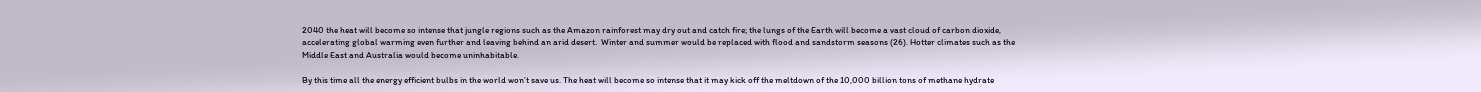2040 the heat will become so intense that jungle regions such as the Amazon rainforest may dry out and catch fire; the lungs of the Earth will become a vast cloud of carbon dioxide, accelerating global warming even further and leaving behind an arid desert.  Winter and summer would be replaced with flood and sandstorm seasons (26). Hotter climates such as the Middle East and Australia would become uninhabitable.

By this time all the energy efficient bulbs in the world won’t save us. The heat will become so intense that it may kick off the meltdown of the 10,000 billion tons of methane hydrate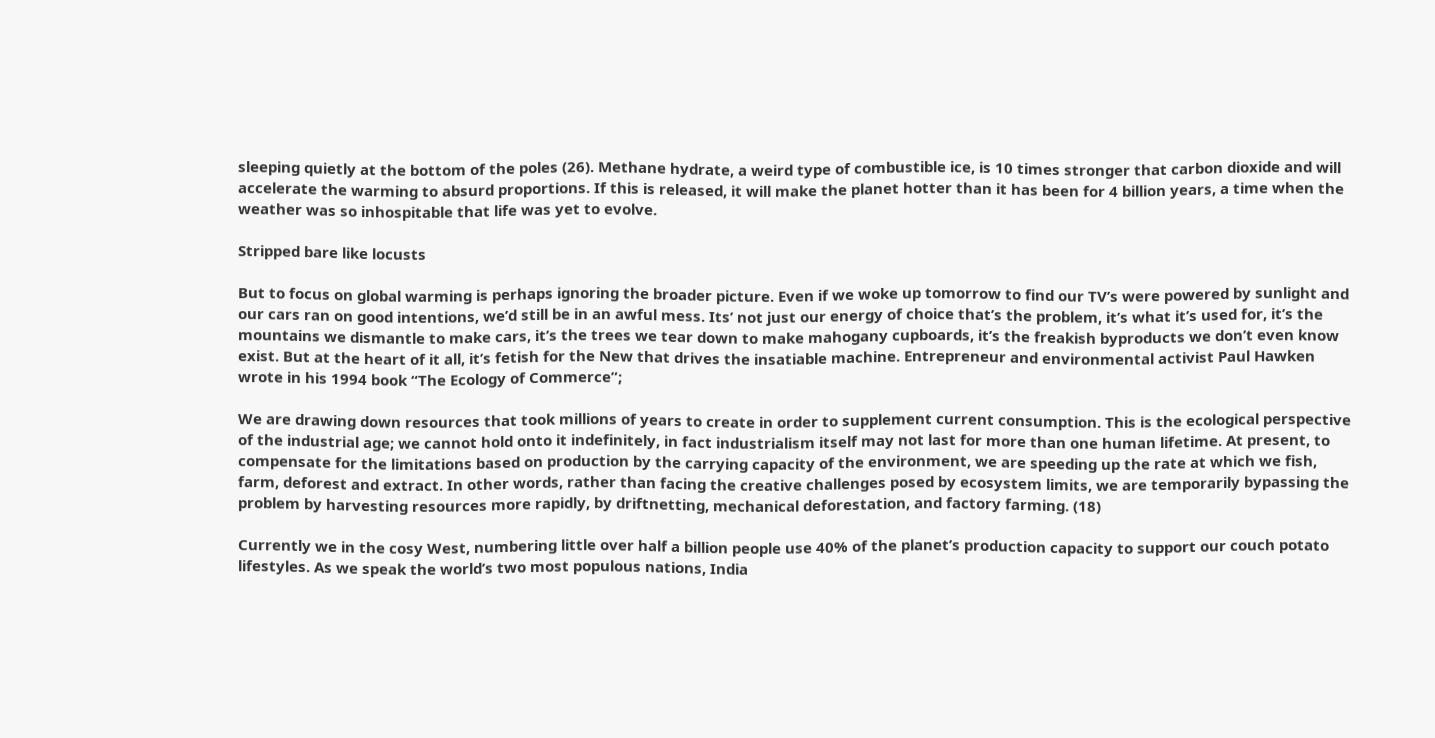sleeping quietly at the bottom of the poles (26). Methane hydrate, a weird type of combustible ice, is 10 times stronger that carbon dioxide and will accelerate the warming to absurd proportions. If this is released, it will make the planet hotter than it has been for 4 billion years, a time when the weather was so inhospitable that life was yet to evolve.

Stripped bare like locusts

But to focus on global warming is perhaps ignoring the broader picture. Even if we woke up tomorrow to find our TV’s were powered by sunlight and our cars ran on good intentions, we’d still be in an awful mess. Its’ not just our energy of choice that’s the problem, it’s what it’s used for, it’s the mountains we dismantle to make cars, it’s the trees we tear down to make mahogany cupboards, it’s the freakish byproducts we don’t even know exist. But at the heart of it all, it’s fetish for the New that drives the insatiable machine. Entrepreneur and environmental activist Paul Hawken wrote in his 1994 book “The Ecology of Commerce”;

We are drawing down resources that took millions of years to create in order to supplement current consumption. This is the ecological perspective of the industrial age; we cannot hold onto it indefinitely, in fact industrialism itself may not last for more than one human lifetime. At present, to compensate for the limitations based on production by the carrying capacity of the environment, we are speeding up the rate at which we fish, farm, deforest and extract. In other words, rather than facing the creative challenges posed by ecosystem limits, we are temporarily bypassing the problem by harvesting resources more rapidly, by driftnetting, mechanical deforestation, and factory farming. (18)

Currently we in the cosy West, numbering little over half a billion people use 40% of the planet’s production capacity to support our couch potato lifestyles. As we speak the world’s two most populous nations, India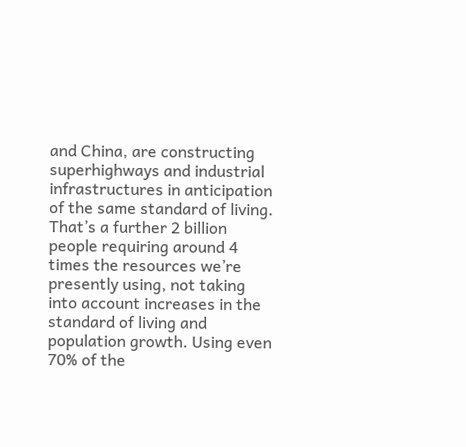and China, are constructing superhighways and industrial infrastructures in anticipation of the same standard of living. That’s a further 2 billion people requiring around 4 times the resources we’re presently using, not taking into account increases in the standard of living and population growth. Using even 70% of the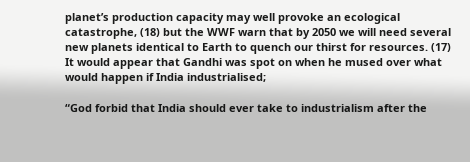planet’s production capacity may well provoke an ecological catastrophe, (18) but the WWF warn that by 2050 we will need several new planets identical to Earth to quench our thirst for resources. (17)  It would appear that Gandhi was spot on when he mused over what would happen if India industrialised;

“God forbid that India should ever take to industrialism after the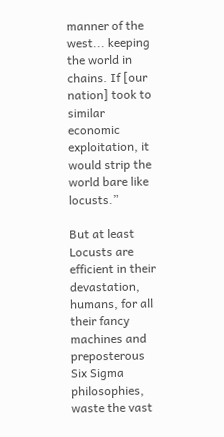manner of the west... keeping the world in chains. If [our nation] took to similar economic exploitation, it would strip the world bare like locusts.”

But at least Locusts are efficient in their devastation, humans, for all their fancy machines and preposterous Six Sigma philosophies, waste the vast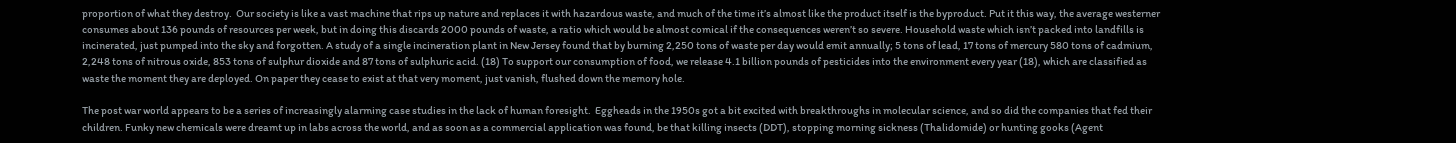proportion of what they destroy.  Our society is like a vast machine that rips up nature and replaces it with hazardous waste, and much of the time it’s almost like the product itself is the byproduct. Put it this way, the average westerner consumes about 136 pounds of resources per week, but in doing this discards 2000 pounds of waste, a ratio which would be almost comical if the consequences weren’t so severe. Household waste which isn’t packed into landfills is incinerated, just pumped into the sky and forgotten. A study of a single incineration plant in New Jersey found that by burning 2,250 tons of waste per day would emit annually; 5 tons of lead, 17 tons of mercury 580 tons of cadmium, 2,248 tons of nitrous oxide, 853 tons of sulphur dioxide and 87 tons of sulphuric acid. (18) To support our consumption of food, we release 4.1 billion pounds of pesticides into the environment every year (18), which are classified as waste the moment they are deployed. On paper they cease to exist at that very moment, just vanish, flushed down the memory hole.

The post war world appears to be a series of increasingly alarming case studies in the lack of human foresight.  Eggheads in the 1950s got a bit excited with breakthroughs in molecular science, and so did the companies that fed their children. Funky new chemicals were dreamt up in labs across the world, and as soon as a commercial application was found, be that killing insects (DDT), stopping morning sickness (Thalidomide) or hunting gooks (Agent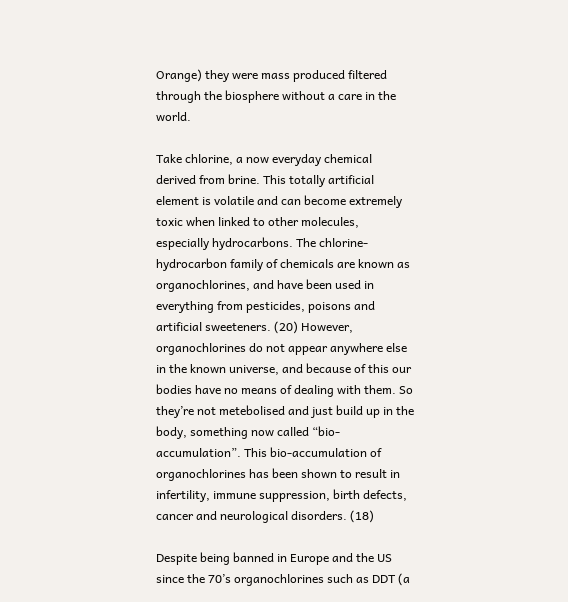Orange) they were mass produced filtered through the biosphere without a care in the world.

Take chlorine, a now everyday chemical derived from brine. This totally artificial element is volatile and can become extremely toxic when linked to other molecules, especially hydrocarbons. The chlorine-hydrocarbon family of chemicals are known as organochlorines, and have been used in everything from pesticides, poisons and artificial sweeteners. (20) However, organochlorines do not appear anywhere else in the known universe, and because of this our bodies have no means of dealing with them. So they’re not metebolised and just build up in the body, something now called “bio-accumulation”. This bio-accumulation of organochlorines has been shown to result in infertility, immune suppression, birth defects, cancer and neurological disorders. (18)

Despite being banned in Europe and the US since the 70’s organochlorines such as DDT (a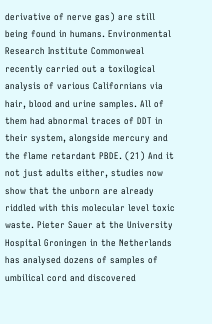derivative of nerve gas) are still being found in humans. Environmental Research Institute Commonweal recently carried out a toxilogical analysis of various Californians via hair, blood and urine samples. All of them had abnormal traces of DDT in their system, alongside mercury and the flame retardant PBDE. (21) And it not just adults either, studies now show that the unborn are already riddled with this molecular level toxic waste. Pieter Sauer at the University Hospital Groningen in the Netherlands has analysed dozens of samples of umbilical cord and discovered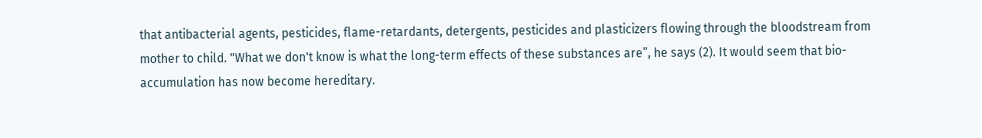that antibacterial agents, pesticides, flame-retardants, detergents, pesticides and plasticizers flowing through the bloodstream from mother to child. "What we don't know is what the long-term effects of these substances are”, he says (2). It would seem that bio-accumulation has now become hereditary.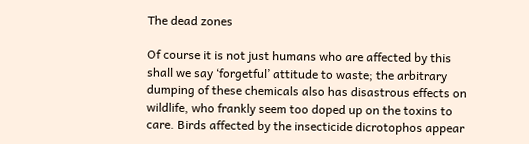The dead zones

Of course it is not just humans who are affected by this shall we say ‘forgetful’ attitude to waste; the arbitrary dumping of these chemicals also has disastrous effects on wildlife, who frankly seem too doped up on the toxins to care. Birds affected by the insecticide dicrotophos appear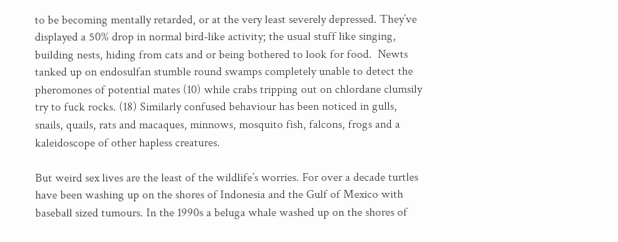to be becoming mentally retarded, or at the very least severely depressed. They’ve displayed a 50% drop in normal bird-like activity; the usual stuff like singing, building nests, hiding from cats and or being bothered to look for food.  Newts tanked up on endosulfan stumble round swamps completely unable to detect the pheromones of potential mates (10) while crabs tripping out on chlordane clumsily try to fuck rocks. (18) Similarly confused behaviour has been noticed in gulls, snails, quails, rats and macaques, minnows, mosquito fish, falcons, frogs and a kaleidoscope of other hapless creatures.

But weird sex lives are the least of the wildlife’s worries. For over a decade turtles have been washing up on the shores of Indonesia and the Gulf of Mexico with baseball sized tumours. In the 1990s a beluga whale washed up on the shores of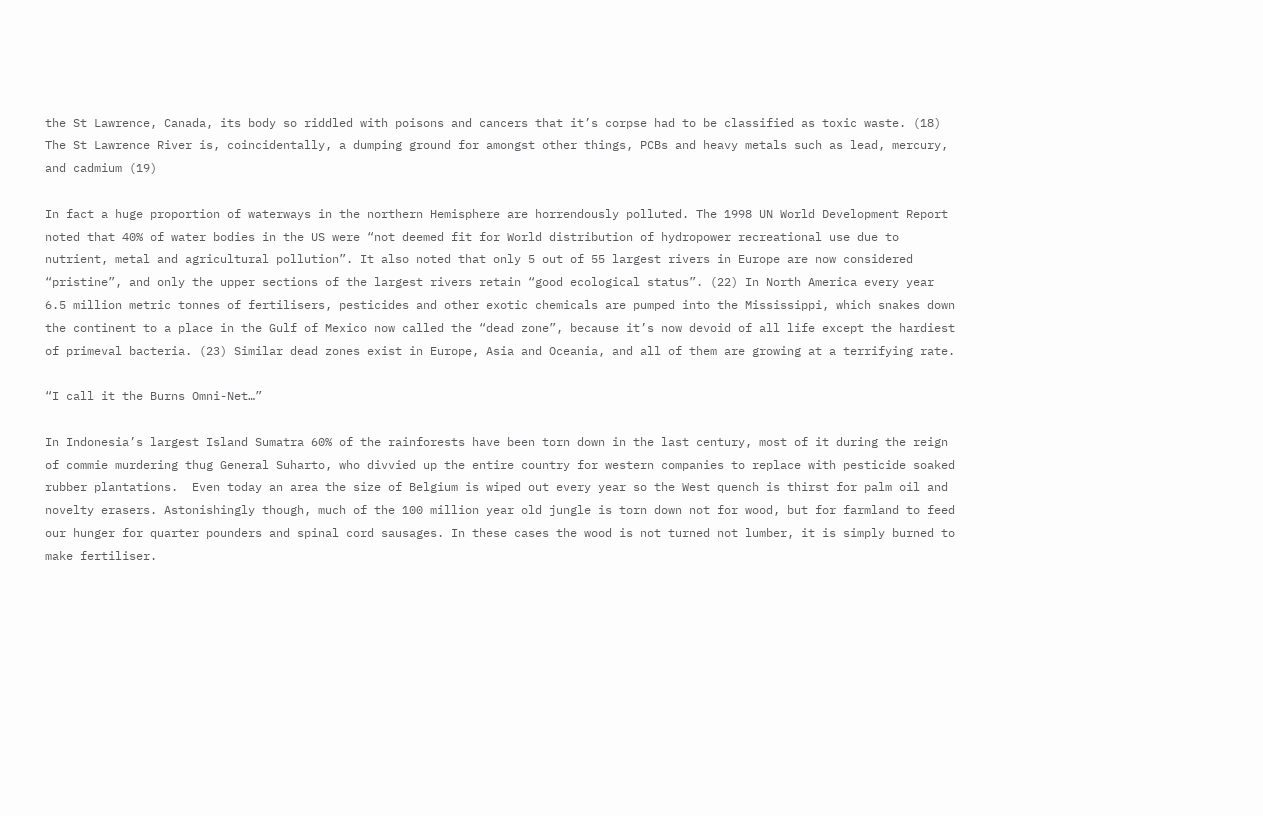the St Lawrence, Canada, its body so riddled with poisons and cancers that it’s corpse had to be classified as toxic waste. (18) The St Lawrence River is, coincidentally, a dumping ground for amongst other things, PCBs and heavy metals such as lead, mercury, and cadmium (19)

In fact a huge proportion of waterways in the northern Hemisphere are horrendously polluted. The 1998 UN World Development Report noted that 40% of water bodies in the US were “not deemed fit for World distribution of hydropower recreational use due to nutrient, metal and agricultural pollution”. It also noted that only 5 out of 55 largest rivers in Europe are now considered “pristine”, and only the upper sections of the largest rivers retain “good ecological status”. (22) In North America every year 6.5 million metric tonnes of fertilisers, pesticides and other exotic chemicals are pumped into the Mississippi, which snakes down the continent to a place in the Gulf of Mexico now called the “dead zone”, because it’s now devoid of all life except the hardiest of primeval bacteria. (23) Similar dead zones exist in Europe, Asia and Oceania, and all of them are growing at a terrifying rate.

“I call it the Burns Omni-Net…”

In Indonesia’s largest Island Sumatra 60% of the rainforests have been torn down in the last century, most of it during the reign of commie murdering thug General Suharto, who divvied up the entire country for western companies to replace with pesticide soaked rubber plantations.  Even today an area the size of Belgium is wiped out every year so the West quench is thirst for palm oil and novelty erasers. Astonishingly though, much of the 100 million year old jungle is torn down not for wood, but for farmland to feed our hunger for quarter pounders and spinal cord sausages. In these cases the wood is not turned not lumber, it is simply burned to make fertiliser.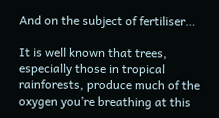And on the subject of fertiliser…

It is well known that trees, especially those in tropical rainforests, produce much of the oxygen you’re breathing at this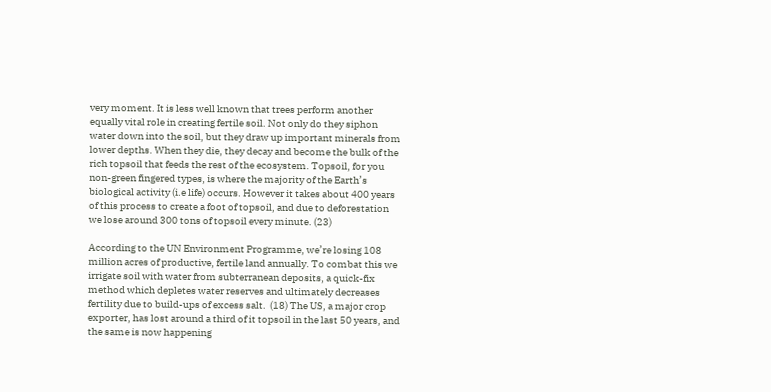very moment. It is less well known that trees perform another equally vital role in creating fertile soil. Not only do they siphon water down into the soil, but they draw up important minerals from lower depths. When they die, they decay and become the bulk of the rich topsoil that feeds the rest of the ecosystem. Topsoil, for you non-green fingered types, is where the majority of the Earth’s biological activity (i.e life) occurs. However it takes about 400 years of this process to create a foot of topsoil, and due to deforestation we lose around 300 tons of topsoil every minute. (23)

According to the UN Environment Programme, we’re losing 108 million acres of productive, fertile land annually. To combat this we irrigate soil with water from subterranean deposits, a quick-fix method which depletes water reserves and ultimately decreases fertility due to build-ups of excess salt.  (18) The US, a major crop exporter, has lost around a third of it topsoil in the last 50 years, and the same is now happening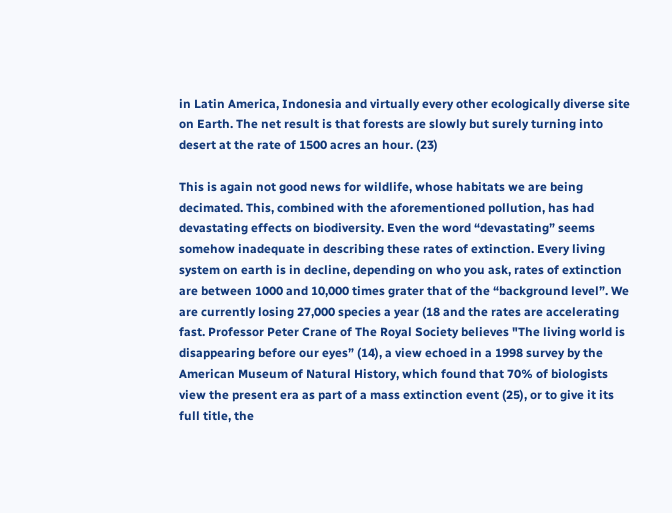in Latin America, Indonesia and virtually every other ecologically diverse site on Earth. The net result is that forests are slowly but surely turning into desert at the rate of 1500 acres an hour. (23)

This is again not good news for wildlife, whose habitats we are being decimated. This, combined with the aforementioned pollution, has had devastating effects on biodiversity. Even the word “devastating” seems somehow inadequate in describing these rates of extinction. Every living system on earth is in decline, depending on who you ask, rates of extinction are between 1000 and 10,000 times grater that of the “background level”. We are currently losing 27,000 species a year (18 and the rates are accelerating fast. Professor Peter Crane of The Royal Society believes "The living world is disappearing before our eyes” (14), a view echoed in a 1998 survey by the American Museum of Natural History, which found that 70% of biologists view the present era as part of a mass extinction event (25), or to give it its full title, the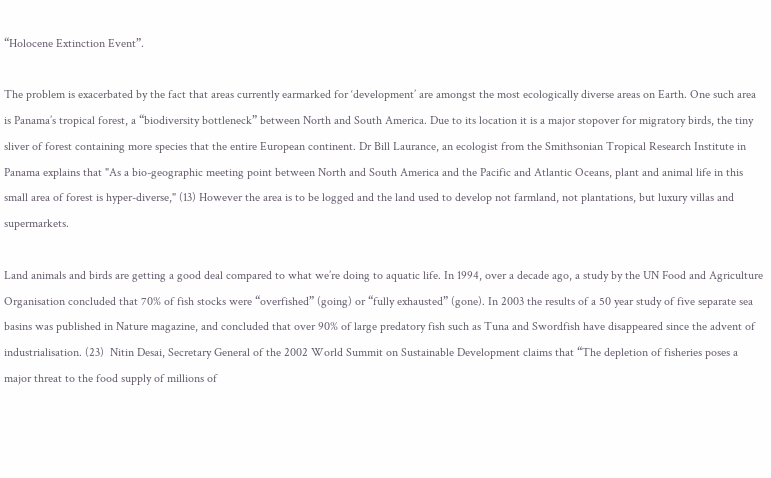“Holocene Extinction Event”.

The problem is exacerbated by the fact that areas currently earmarked for ‘development’ are amongst the most ecologically diverse areas on Earth. One such area is Panama’s tropical forest, a “biodiversity bottleneck” between North and South America. Due to its location it is a major stopover for migratory birds, the tiny sliver of forest containing more species that the entire European continent. Dr Bill Laurance, an ecologist from the Smithsonian Tropical Research Institute in Panama explains that "As a bio-geographic meeting point between North and South America and the Pacific and Atlantic Oceans, plant and animal life in this small area of forest is hyper-diverse," (13) However the area is to be logged and the land used to develop not farmland, not plantations, but luxury villas and supermarkets.

Land animals and birds are getting a good deal compared to what we’re doing to aquatic life. In 1994, over a decade ago, a study by the UN Food and Agriculture Organisation concluded that 70% of fish stocks were “overfished” (going) or “fully exhausted” (gone). In 2003 the results of a 50 year study of five separate sea basins was published in Nature magazine, and concluded that over 90% of large predatory fish such as Tuna and Swordfish have disappeared since the advent of industrialisation. (23)  Nitin Desai, Secretary General of the 2002 World Summit on Sustainable Development claims that “The depletion of fisheries poses a major threat to the food supply of millions of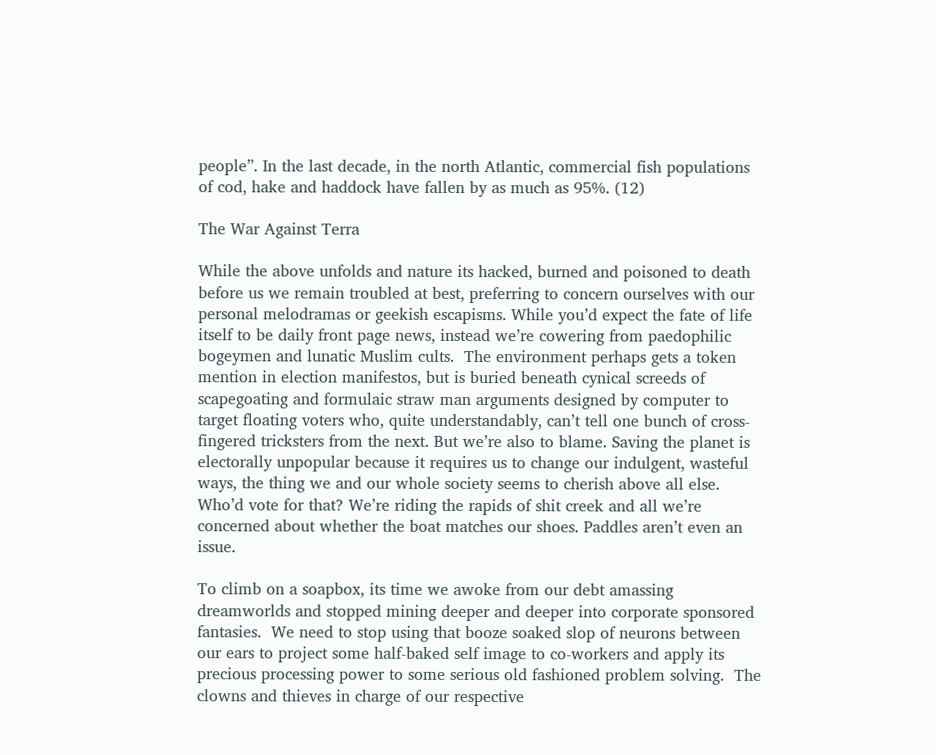people”. In the last decade, in the north Atlantic, commercial fish populations of cod, hake and haddock have fallen by as much as 95%. (12)

The War Against Terra

While the above unfolds and nature its hacked, burned and poisoned to death before us we remain troubled at best, preferring to concern ourselves with our personal melodramas or geekish escapisms. While you’d expect the fate of life itself to be daily front page news, instead we’re cowering from paedophilic bogeymen and lunatic Muslim cults.  The environment perhaps gets a token mention in election manifestos, but is buried beneath cynical screeds of scapegoating and formulaic straw man arguments designed by computer to target floating voters who, quite understandably, can’t tell one bunch of cross-fingered tricksters from the next. But we’re also to blame. Saving the planet is electorally unpopular because it requires us to change our indulgent, wasteful ways, the thing we and our whole society seems to cherish above all else. Who’d vote for that? We’re riding the rapids of shit creek and all we’re concerned about whether the boat matches our shoes. Paddles aren’t even an issue.

To climb on a soapbox, its time we awoke from our debt amassing dreamworlds and stopped mining deeper and deeper into corporate sponsored fantasies.  We need to stop using that booze soaked slop of neurons between our ears to project some half-baked self image to co-workers and apply its precious processing power to some serious old fashioned problem solving.  The clowns and thieves in charge of our respective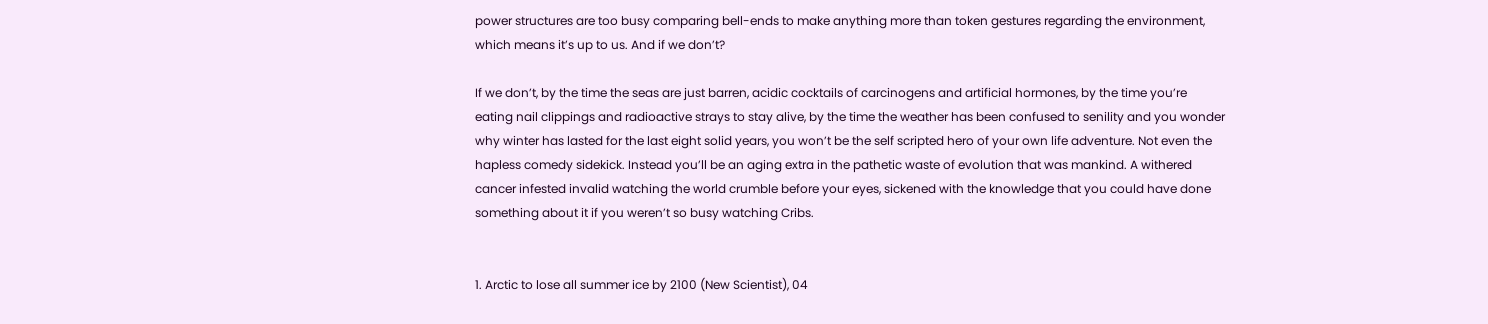power structures are too busy comparing bell-ends to make anything more than token gestures regarding the environment, which means it’s up to us. And if we don’t?

If we don’t, by the time the seas are just barren, acidic cocktails of carcinogens and artificial hormones, by the time you’re eating nail clippings and radioactive strays to stay alive, by the time the weather has been confused to senility and you wonder why winter has lasted for the last eight solid years, you won’t be the self scripted hero of your own life adventure. Not even the hapless comedy sidekick. Instead you’ll be an aging extra in the pathetic waste of evolution that was mankind. A withered cancer infested invalid watching the world crumble before your eyes, sickened with the knowledge that you could have done something about it if you weren’t so busy watching Cribs.


1. Arctic to lose all summer ice by 2100 (New Scientist), 04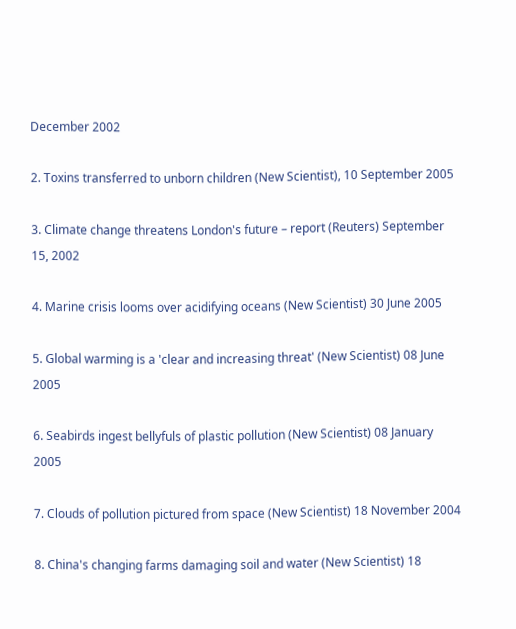December 2002

2. Toxins transferred to unborn children (New Scientist), 10 September 2005

3. Climate change threatens London's future – report (Reuters) September 15, 2002

4. Marine crisis looms over acidifying oceans (New Scientist) 30 June 2005

5. Global warming is a 'clear and increasing threat' (New Scientist) 08 June 2005

6. Seabirds ingest bellyfuls of plastic pollution (New Scientist) 08 January 2005

7. Clouds of pollution pictured from space (New Scientist) 18 November 2004

8. China's changing farms damaging soil and water (New Scientist) 18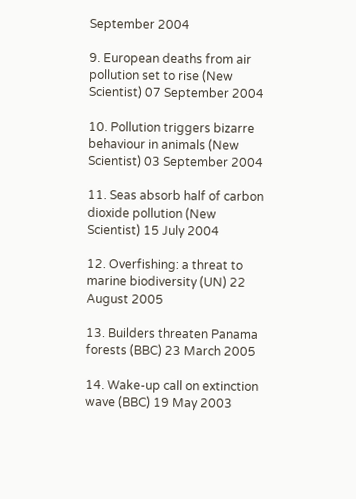September 2004

9. European deaths from air pollution set to rise (New Scientist) 07 September 2004

10. Pollution triggers bizarre behaviour in animals (New Scientist) 03 September 2004

11. Seas absorb half of carbon dioxide pollution (New Scientist) 15 July 2004

12. Overfishing: a threat to marine biodiversity (UN) 22 August 2005

13. Builders threaten Panama forests (BBC) 23 March 2005

14. Wake-up call on extinction wave (BBC) 19 May 2003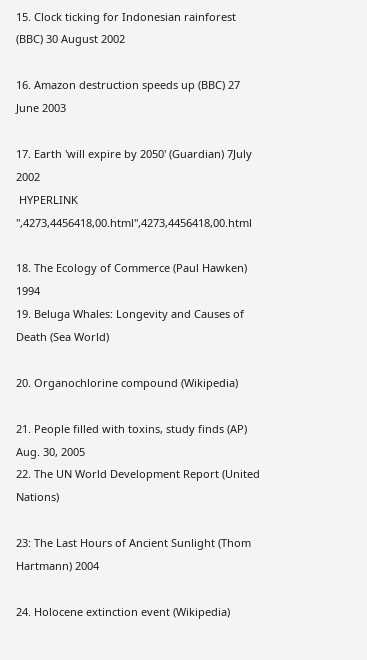15. Clock ticking for Indonesian rainforest (BBC) 30 August 2002

16. Amazon destruction speeds up (BBC) 27 June 2003

17. Earth 'will expire by 2050' (Guardian) 7July 2002
 HYPERLINK ",4273,4456418,00.html",4273,4456418,00.html

18. The Ecology of Commerce (Paul Hawken) 1994
19. Beluga Whales: Longevity and Causes of Death (Sea World)

20. Organochlorine compound (Wikipedia)

21. People filled with toxins, study finds (AP) Aug. 30, 2005
22. The UN World Development Report (United Nations)

23: The Last Hours of Ancient Sunlight (Thom Hartmann) 2004

24. Holocene extinction event (Wikipedia)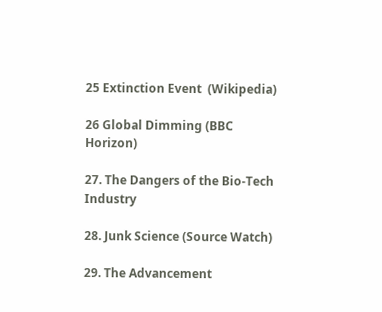25 Extinction Event  (Wikipedia)

26 Global Dimming (BBC Horizon)

27. The Dangers of the Bio-Tech Industry

28. Junk Science (Source Watch)

29. The Advancement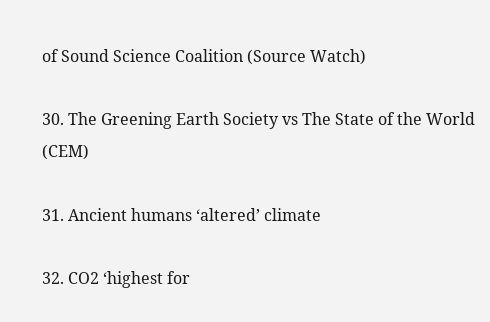of Sound Science Coalition (Source Watch)

30. The Greening Earth Society vs The State of the World (CEM)

31. Ancient humans ‘altered’ climate

32. CO2 ‘highest for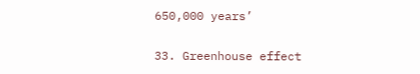650,000 years’

33. Greenhouse effect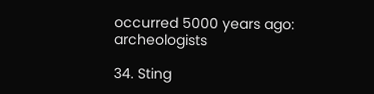occurred 5000 years ago: archeologists

34. Sting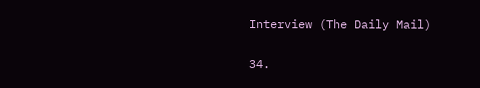Interview (The Daily Mail)

34.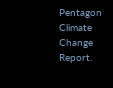Pentagon Climate Change Report.